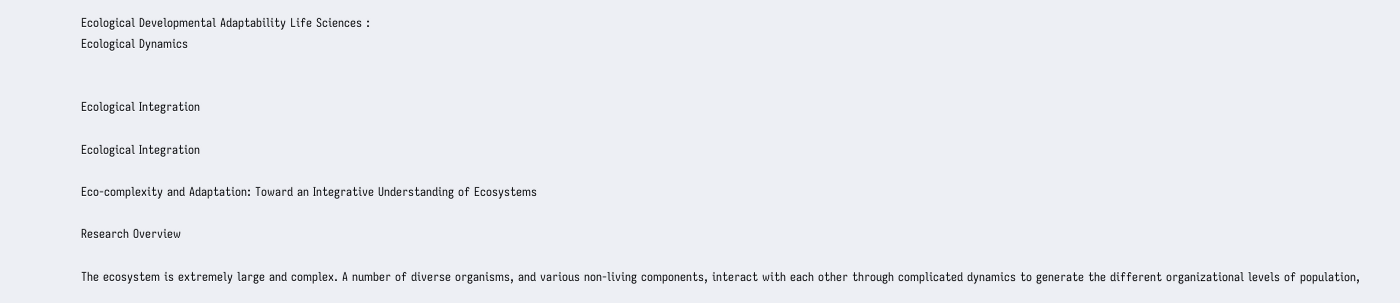Ecological Developmental Adaptability Life Sciences :
Ecological Dynamics


Ecological Integration

Ecological Integration

Eco-complexity and Adaptation: Toward an Integrative Understanding of Ecosystems

Research Overview

The ecosystem is extremely large and complex. A number of diverse organisms, and various non-living components, interact with each other through complicated dynamics to generate the different organizational levels of population,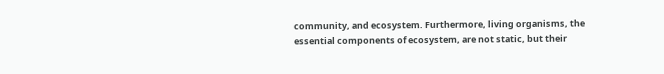community, and ecosystem. Furthermore, living organisms, the essential components of ecosystem, are not static, but their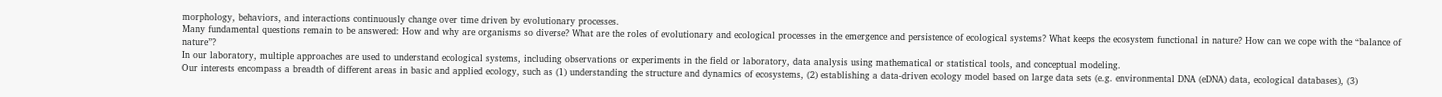morphology, behaviors, and interactions continuously change over time driven by evolutionary processes.
Many fundamental questions remain to be answered: How and why are organisms so diverse? What are the roles of evolutionary and ecological processes in the emergence and persistence of ecological systems? What keeps the ecosystem functional in nature? How can we cope with the “balance of nature”?
In our laboratory, multiple approaches are used to understand ecological systems, including observations or experiments in the field or laboratory, data analysis using mathematical or statistical tools, and conceptual modeling.
Our interests encompass a breadth of different areas in basic and applied ecology, such as (1) understanding the structure and dynamics of ecosystems, (2) establishing a data-driven ecology model based on large data sets (e.g. environmental DNA (eDNA) data, ecological databases), (3)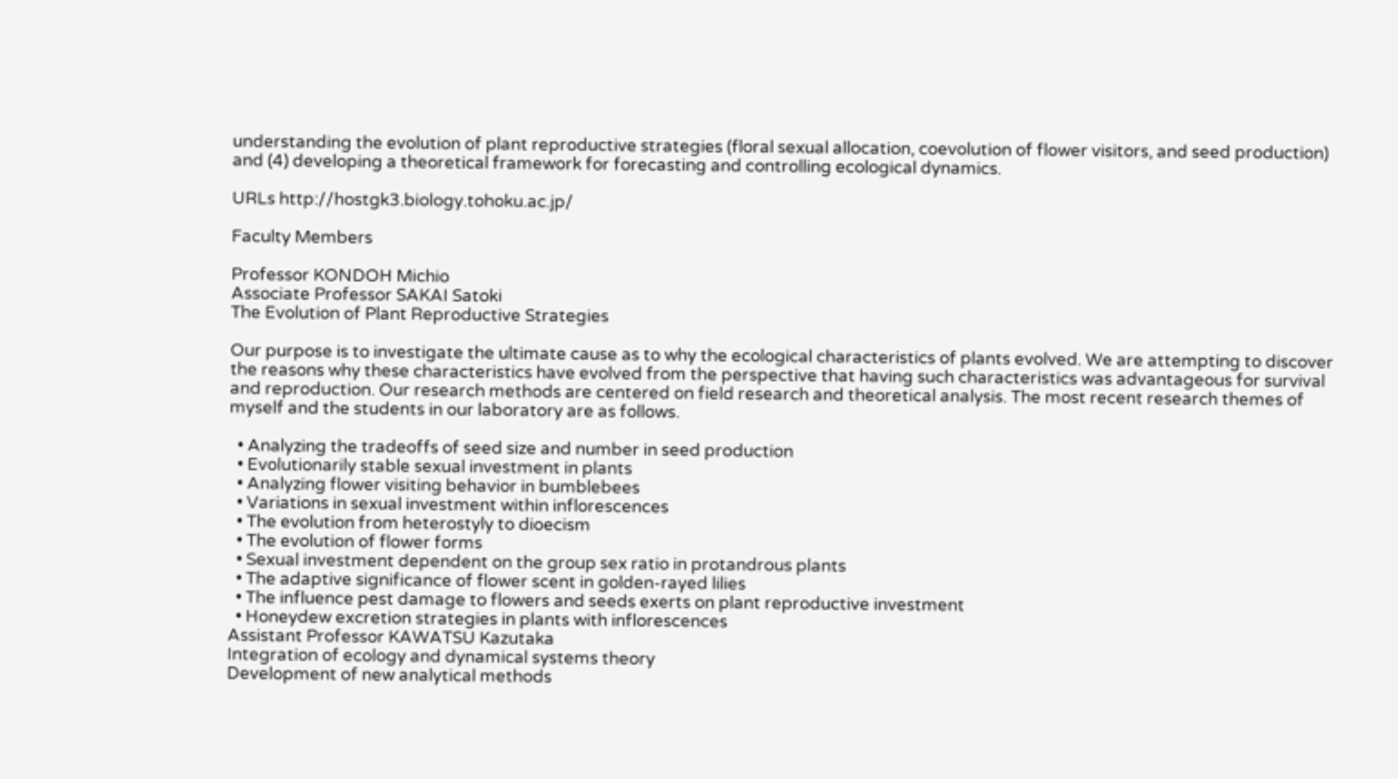understanding the evolution of plant reproductive strategies (floral sexual allocation, coevolution of flower visitors, and seed production) and (4) developing a theoretical framework for forecasting and controlling ecological dynamics.

URLs http://hostgk3.biology.tohoku.ac.jp/

Faculty Members

Professor KONDOH Michio
Associate Professor SAKAI Satoki
The Evolution of Plant Reproductive Strategies

Our purpose is to investigate the ultimate cause as to why the ecological characteristics of plants evolved. We are attempting to discover the reasons why these characteristics have evolved from the perspective that having such characteristics was advantageous for survival and reproduction. Our research methods are centered on field research and theoretical analysis. The most recent research themes of myself and the students in our laboratory are as follows.

  • Analyzing the tradeoffs of seed size and number in seed production
  • Evolutionarily stable sexual investment in plants
  • Analyzing flower visiting behavior in bumblebees
  • Variations in sexual investment within inflorescences
  • The evolution from heterostyly to dioecism
  • The evolution of flower forms
  • Sexual investment dependent on the group sex ratio in protandrous plants
  • The adaptive significance of flower scent in golden-rayed lilies
  • The influence pest damage to flowers and seeds exerts on plant reproductive investment
  • Honeydew excretion strategies in plants with inflorescences
Assistant Professor KAWATSU Kazutaka
Integration of ecology and dynamical systems theory
Development of new analytical methods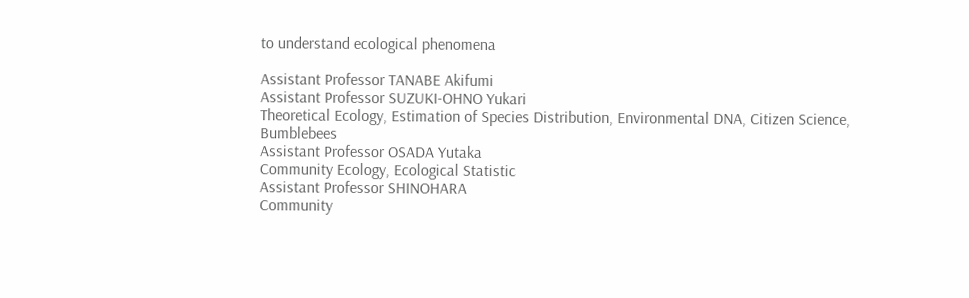to understand ecological phenomena

Assistant Professor TANABE Akifumi
Assistant Professor SUZUKI-OHNO Yukari
Theoretical Ecology, Estimation of Species Distribution, Environmental DNA, Citizen Science, Bumblebees
Assistant Professor OSADA Yutaka
Community Ecology, Ecological Statistic
Assistant Professor SHINOHARA
Community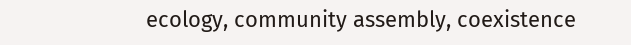ecology, community assembly, coexistence